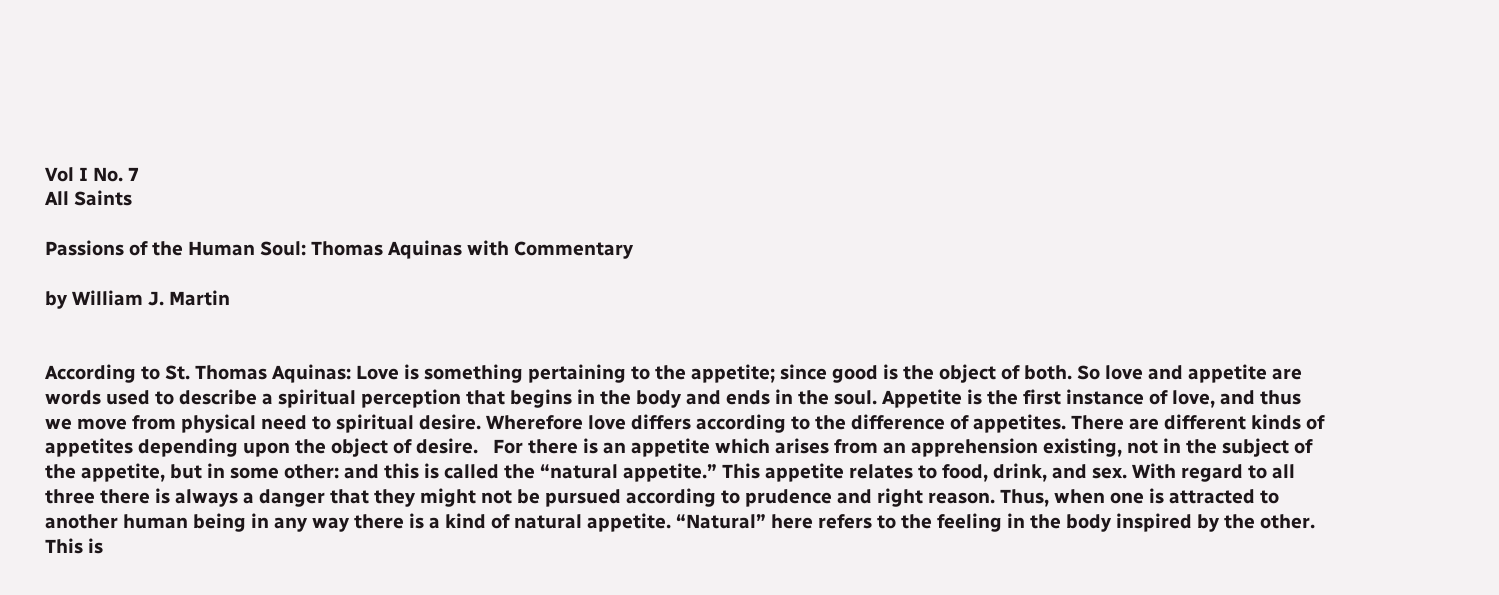Vol I No. 7
All Saints

Passions of the Human Soul: Thomas Aquinas with Commentary

by William J. Martin


According to St. Thomas Aquinas: Love is something pertaining to the appetite; since good is the object of both. So love and appetite are words used to describe a spiritual perception that begins in the body and ends in the soul. Appetite is the first instance of love, and thus we move from physical need to spiritual desire. Wherefore love differs according to the difference of appetites. There are different kinds of appetites depending upon the object of desire.   For there is an appetite which arises from an apprehension existing, not in the subject of the appetite, but in some other: and this is called the “natural appetite.” This appetite relates to food, drink, and sex. With regard to all three there is always a danger that they might not be pursued according to prudence and right reason. Thus, when one is attracted to another human being in any way there is a kind of natural appetite. “Natural” here refers to the feeling in the body inspired by the other. This is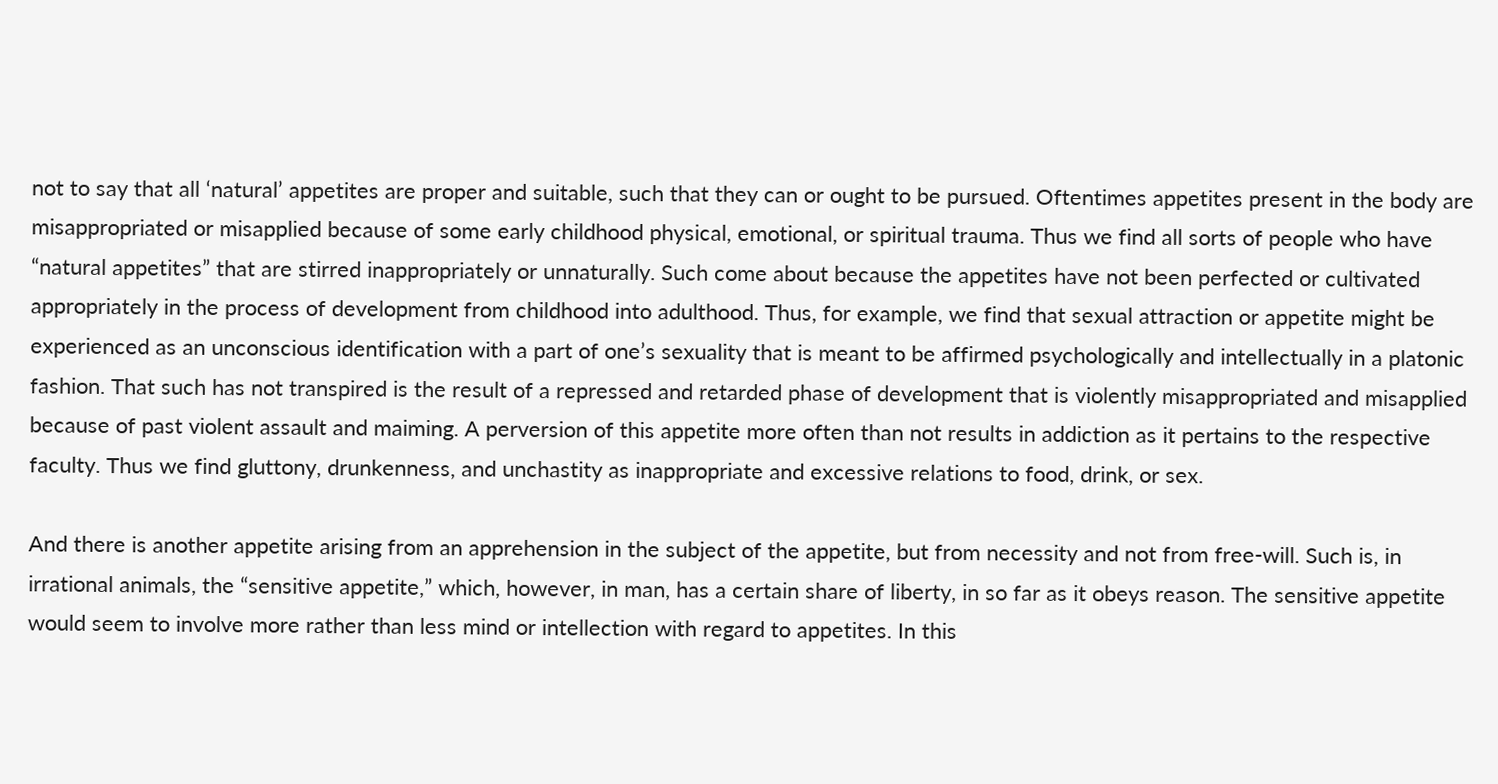not to say that all ‘natural’ appetites are proper and suitable, such that they can or ought to be pursued. Oftentimes appetites present in the body are misappropriated or misapplied because of some early childhood physical, emotional, or spiritual trauma. Thus we find all sorts of people who have “natural appetites” that are stirred inappropriately or unnaturally. Such come about because the appetites have not been perfected or cultivated appropriately in the process of development from childhood into adulthood. Thus, for example, we find that sexual attraction or appetite might be experienced as an unconscious identification with a part of one’s sexuality that is meant to be affirmed psychologically and intellectually in a platonic fashion. That such has not transpired is the result of a repressed and retarded phase of development that is violently misappropriated and misapplied because of past violent assault and maiming. A perversion of this appetite more often than not results in addiction as it pertains to the respective faculty. Thus we find gluttony, drunkenness, and unchastity as inappropriate and excessive relations to food, drink, or sex.

And there is another appetite arising from an apprehension in the subject of the appetite, but from necessity and not from free-will. Such is, in irrational animals, the “sensitive appetite,” which, however, in man, has a certain share of liberty, in so far as it obeys reason. The sensitive appetite would seem to involve more rather than less mind or intellection with regard to appetites. In this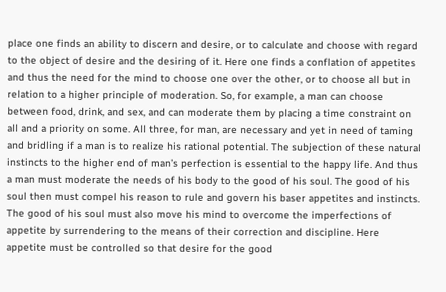place one finds an ability to discern and desire, or to calculate and choose with regard to the object of desire and the desiring of it. Here one finds a conflation of appetites and thus the need for the mind to choose one over the other, or to choose all but in relation to a higher principle of moderation. So, for example, a man can choose between food, drink, and sex, and can moderate them by placing a time constraint on all and a priority on some. All three, for man, are necessary and yet in need of taming and bridling if a man is to realize his rational potential. The subjection of these natural instincts to the higher end of man’s perfection is essential to the happy life. And thus a man must moderate the needs of his body to the good of his soul. The good of his soul then must compel his reason to rule and govern his baser appetites and instincts. The good of his soul must also move his mind to overcome the imperfections of appetite by surrendering to the means of their correction and discipline. Here appetite must be controlled so that desire for the good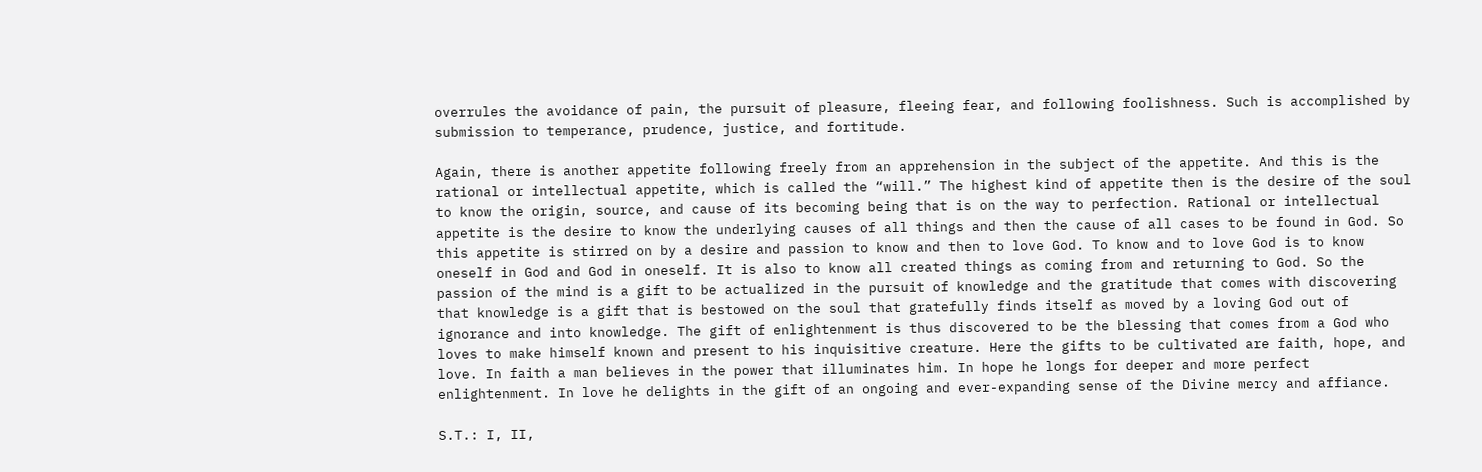overrules the avoidance of pain, the pursuit of pleasure, fleeing fear, and following foolishness. Such is accomplished by submission to temperance, prudence, justice, and fortitude.

Again, there is another appetite following freely from an apprehension in the subject of the appetite. And this is the rational or intellectual appetite, which is called the “will.” The highest kind of appetite then is the desire of the soul to know the origin, source, and cause of its becoming being that is on the way to perfection. Rational or intellectual appetite is the desire to know the underlying causes of all things and then the cause of all cases to be found in God. So this appetite is stirred on by a desire and passion to know and then to love God. To know and to love God is to know oneself in God and God in oneself. It is also to know all created things as coming from and returning to God. So the passion of the mind is a gift to be actualized in the pursuit of knowledge and the gratitude that comes with discovering that knowledge is a gift that is bestowed on the soul that gratefully finds itself as moved by a loving God out of ignorance and into knowledge. The gift of enlightenment is thus discovered to be the blessing that comes from a God who loves to make himself known and present to his inquisitive creature. Here the gifts to be cultivated are faith, hope, and love. In faith a man believes in the power that illuminates him. In hope he longs for deeper and more perfect enlightenment. In love he delights in the gift of an ongoing and ever-expanding sense of the Divine mercy and affiance.

S.T.: I, II,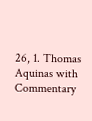26, 1. Thomas Aquinas with Commentary